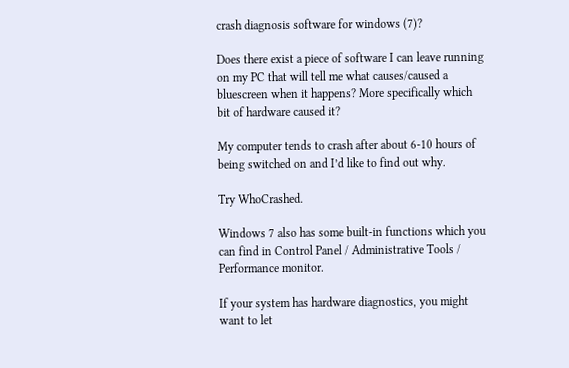crash diagnosis software for windows (7)?

Does there exist a piece of software I can leave running on my PC that will tell me what causes/caused a bluescreen when it happens? More specifically which bit of hardware caused it?

My computer tends to crash after about 6-10 hours of being switched on and I’d like to find out why.

Try WhoCrashed.

Windows 7 also has some built-in functions which you can find in Control Panel / Administrative Tools / Performance monitor.

If your system has hardware diagnostics, you might want to let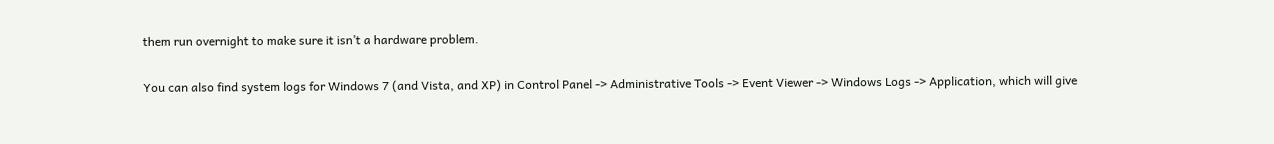them run overnight to make sure it isn’t a hardware problem.

You can also find system logs for Windows 7 (and Vista, and XP) in Control Panel -> Administrative Tools -> Event Viewer -> Windows Logs -> Application, which will give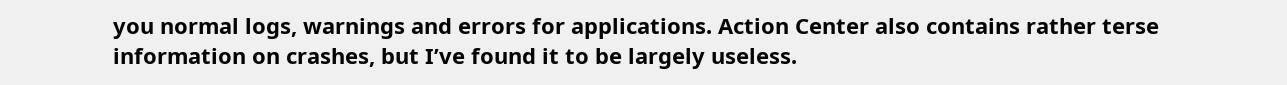you normal logs, warnings and errors for applications. Action Center also contains rather terse information on crashes, but I’ve found it to be largely useless.